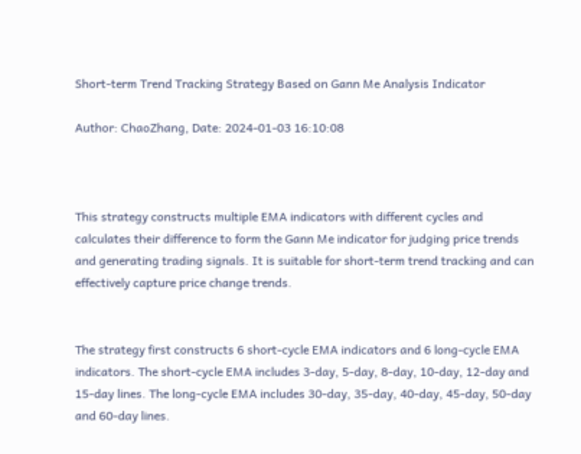Short-term Trend Tracking Strategy Based on Gann Me Analysis Indicator

Author: ChaoZhang, Date: 2024-01-03 16:10:08



This strategy constructs multiple EMA indicators with different cycles and calculates their difference to form the Gann Me indicator for judging price trends and generating trading signals. It is suitable for short-term trend tracking and can effectively capture price change trends.


The strategy first constructs 6 short-cycle EMA indicators and 6 long-cycle EMA indicators. The short-cycle EMA includes 3-day, 5-day, 8-day, 10-day, 12-day and 15-day lines. The long-cycle EMA includes 30-day, 35-day, 40-day, 45-day, 50-day and 60-day lines.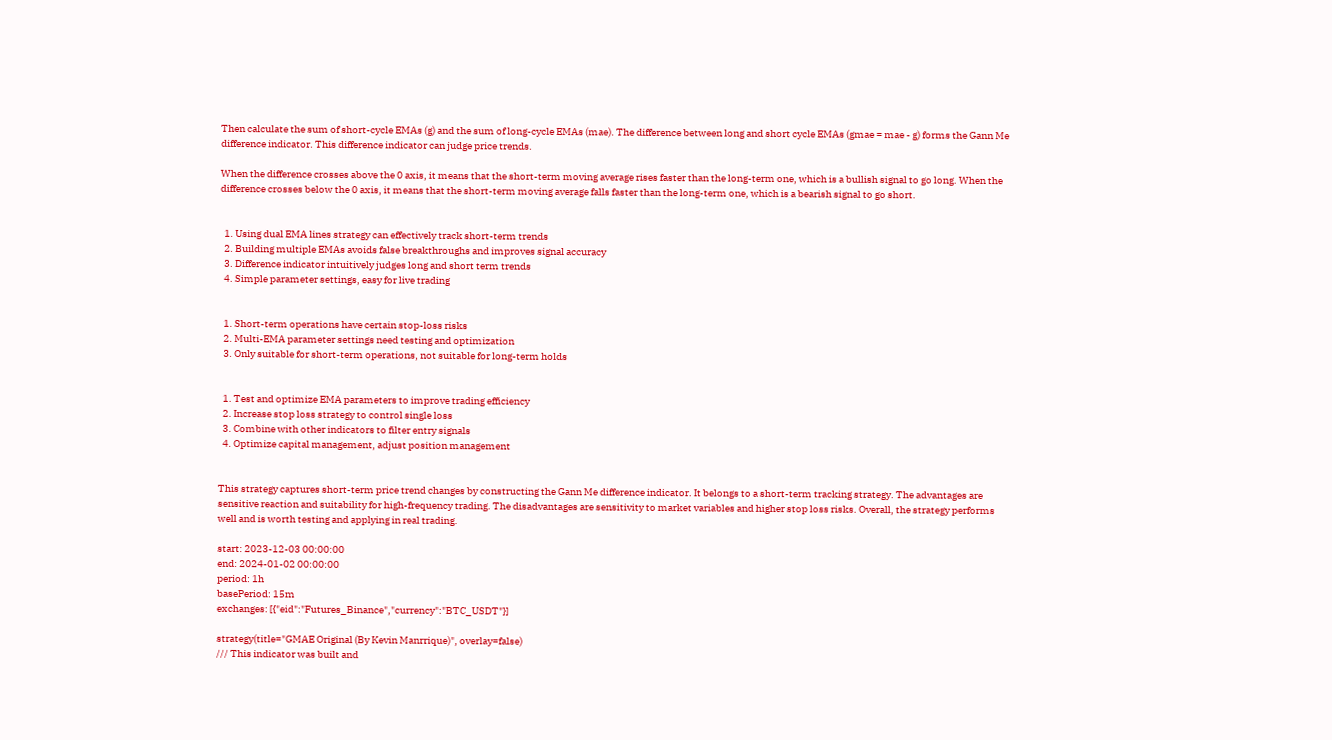Then calculate the sum of short-cycle EMAs (g) and the sum of long-cycle EMAs (mae). The difference between long and short cycle EMAs (gmae = mae - g) forms the Gann Me difference indicator. This difference indicator can judge price trends.

When the difference crosses above the 0 axis, it means that the short-term moving average rises faster than the long-term one, which is a bullish signal to go long. When the difference crosses below the 0 axis, it means that the short-term moving average falls faster than the long-term one, which is a bearish signal to go short.


  1. Using dual EMA lines strategy can effectively track short-term trends
  2. Building multiple EMAs avoids false breakthroughs and improves signal accuracy
  3. Difference indicator intuitively judges long and short term trends
  4. Simple parameter settings, easy for live trading


  1. Short-term operations have certain stop-loss risks
  2. Multi-EMA parameter settings need testing and optimization
  3. Only suitable for short-term operations, not suitable for long-term holds


  1. Test and optimize EMA parameters to improve trading efficiency
  2. Increase stop loss strategy to control single loss
  3. Combine with other indicators to filter entry signals
  4. Optimize capital management, adjust position management


This strategy captures short-term price trend changes by constructing the Gann Me difference indicator. It belongs to a short-term tracking strategy. The advantages are sensitive reaction and suitability for high-frequency trading. The disadvantages are sensitivity to market variables and higher stop loss risks. Overall, the strategy performs well and is worth testing and applying in real trading.

start: 2023-12-03 00:00:00
end: 2024-01-02 00:00:00
period: 1h
basePeriod: 15m
exchanges: [{"eid":"Futures_Binance","currency":"BTC_USDT"}]

strategy(title="GMAE Original (By Kevin Manrrique)", overlay=false)
/// This indicator was built and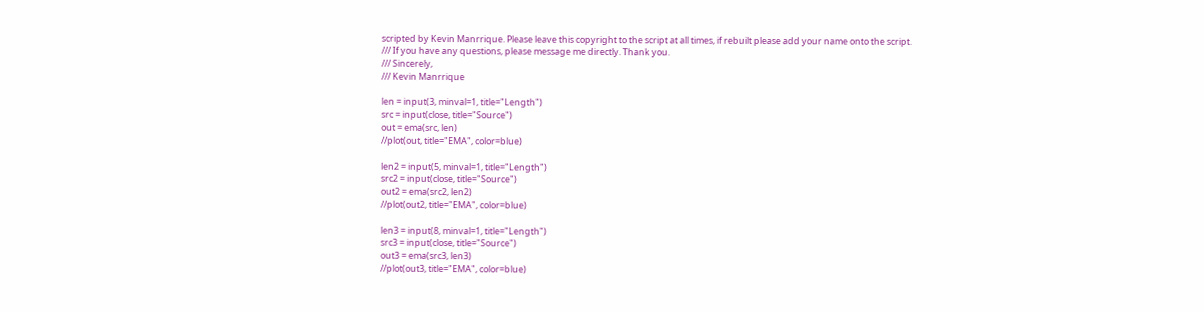scripted by Kevin Manrrique. Please leave this copyright to the script at all times, if rebuilt please add your name onto the script.
/// If you have any questions, please message me directly. Thank you.
/// Sincerely,
/// Kevin Manrrique

len = input(3, minval=1, title="Length")
src = input(close, title="Source")
out = ema(src, len)
//plot(out, title="EMA", color=blue)

len2 = input(5, minval=1, title="Length")
src2 = input(close, title="Source")
out2 = ema(src2, len2)
//plot(out2, title="EMA", color=blue)

len3 = input(8, minval=1, title="Length")
src3 = input(close, title="Source")
out3 = ema(src3, len3)
//plot(out3, title="EMA", color=blue)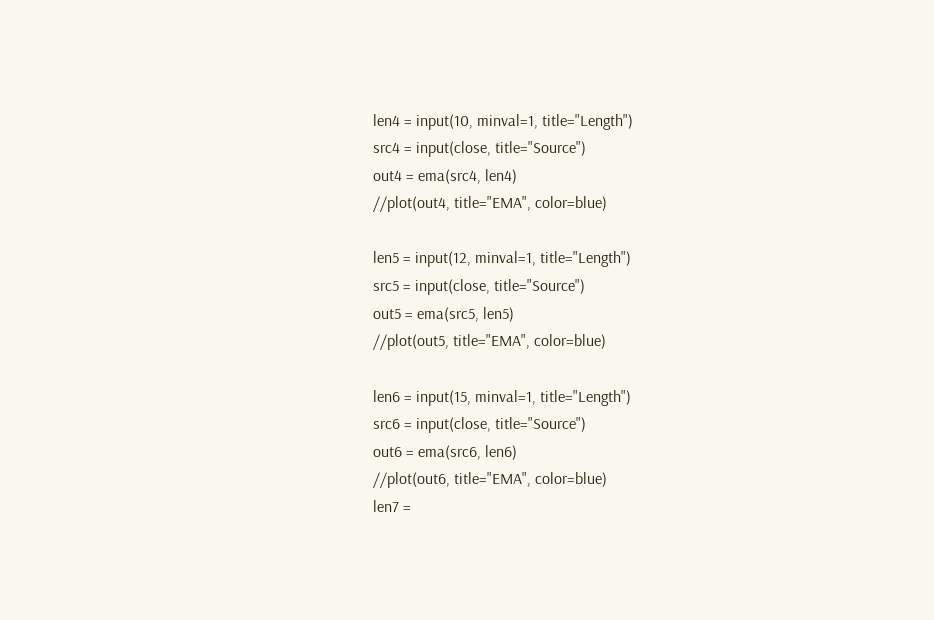len4 = input(10, minval=1, title="Length")
src4 = input(close, title="Source")
out4 = ema(src4, len4)
//plot(out4, title="EMA", color=blue)

len5 = input(12, minval=1, title="Length")
src5 = input(close, title="Source")
out5 = ema(src5, len5)
//plot(out5, title="EMA", color=blue)

len6 = input(15, minval=1, title="Length")
src6 = input(close, title="Source")
out6 = ema(src6, len6)
//plot(out6, title="EMA", color=blue)
len7 =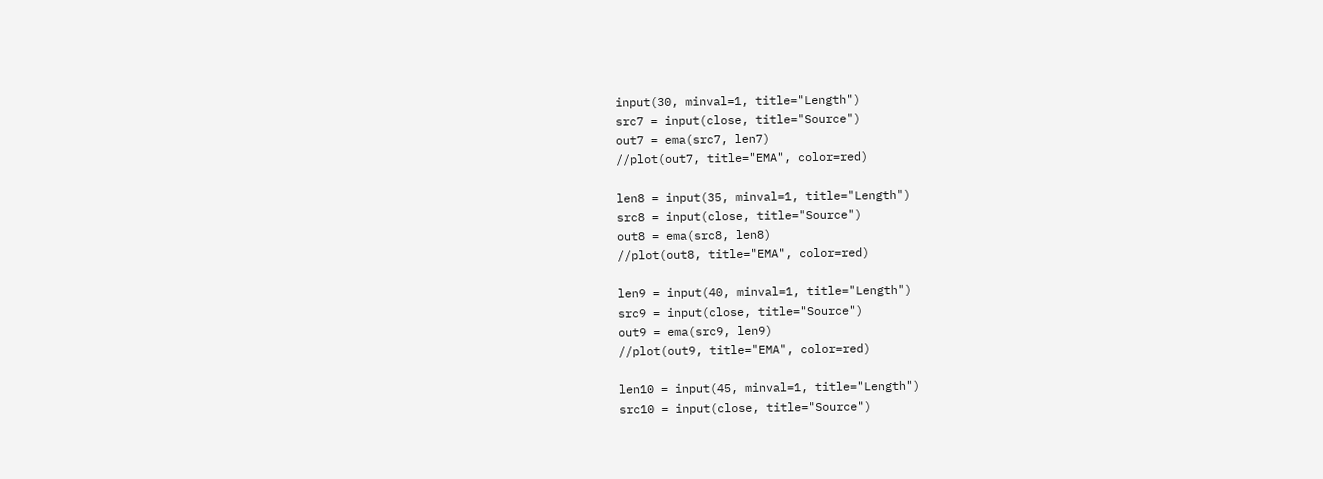input(30, minval=1, title="Length")
src7 = input(close, title="Source")
out7 = ema(src7, len7)
//plot(out7, title="EMA", color=red)

len8 = input(35, minval=1, title="Length")
src8 = input(close, title="Source")
out8 = ema(src8, len8)
//plot(out8, title="EMA", color=red)

len9 = input(40, minval=1, title="Length")
src9 = input(close, title="Source")
out9 = ema(src9, len9)
//plot(out9, title="EMA", color=red)

len10 = input(45, minval=1, title="Length")
src10 = input(close, title="Source")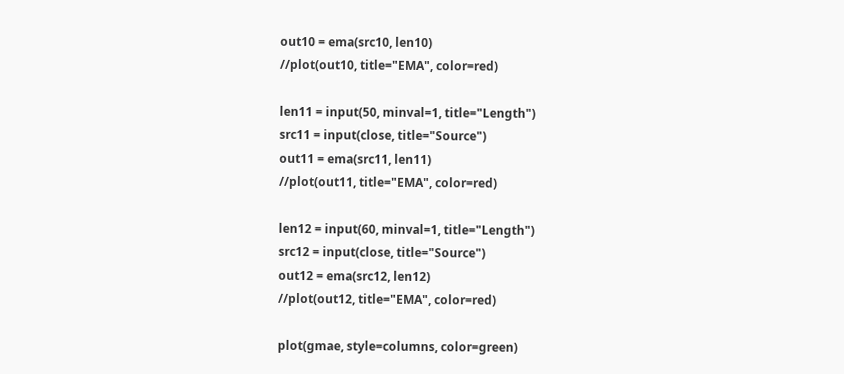out10 = ema(src10, len10)
//plot(out10, title="EMA", color=red)

len11 = input(50, minval=1, title="Length")
src11 = input(close, title="Source")
out11 = ema(src11, len11)
//plot(out11, title="EMA", color=red)

len12 = input(60, minval=1, title="Length")
src12 = input(close, title="Source")
out12 = ema(src12, len12)
//plot(out12, title="EMA", color=red)

plot(gmae, style=columns, color=green)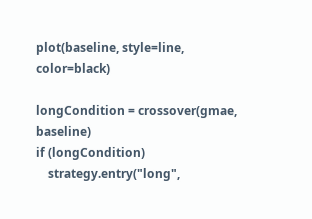plot(baseline, style=line, color=black)

longCondition = crossover(gmae, baseline)
if (longCondition)
    strategy.entry("long",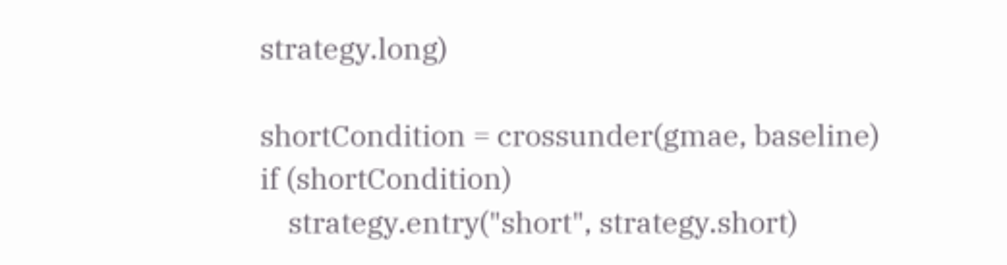strategy.long)

shortCondition = crossunder(gmae, baseline)
if (shortCondition)
    strategy.entry("short", strategy.short)